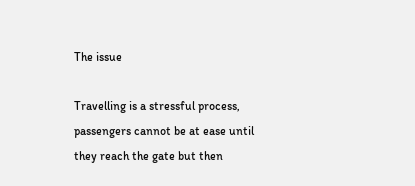The issue

Travelling is a stressful process, passengers cannot be at ease until they reach the gate but then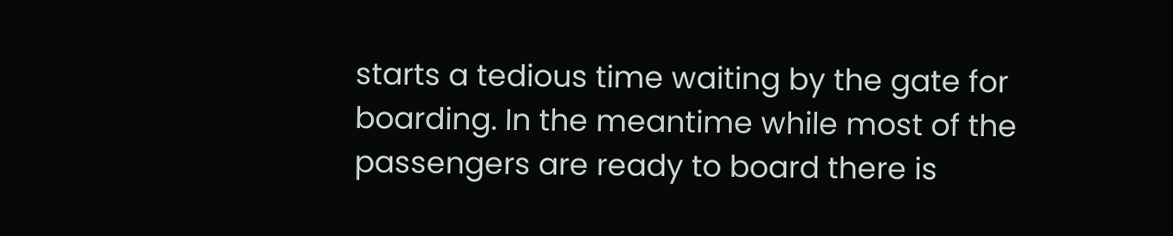starts a tedious time waiting by the gate for boarding. In the meantime while most of the passengers are ready to board there is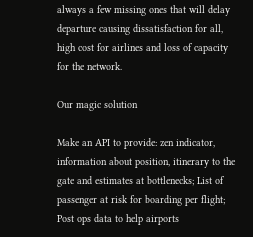always a few missing ones that will delay departure causing dissatisfaction for all, high cost for airlines and loss of capacity for the network.

Our magic solution

Make an API to provide: zen indicator, information about position, itinerary to the gate and estimates at bottlenecks; List of passenger at risk for boarding per flight; Post ops data to help airports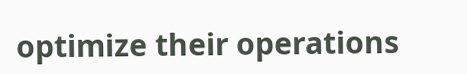optimize their operations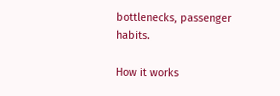bottlenecks, passenger habits.

How it works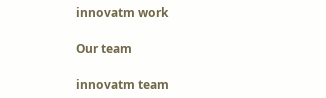innovatm work

Our team

innovatm team